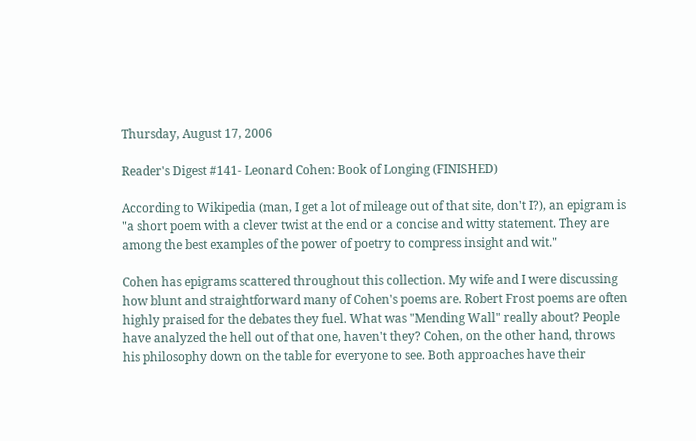Thursday, August 17, 2006

Reader's Digest #141- Leonard Cohen: Book of Longing (FINISHED)

According to Wikipedia (man, I get a lot of mileage out of that site, don't I?), an epigram is "a short poem with a clever twist at the end or a concise and witty statement. They are among the best examples of the power of poetry to compress insight and wit."

Cohen has epigrams scattered throughout this collection. My wife and I were discussing how blunt and straightforward many of Cohen's poems are. Robert Frost poems are often highly praised for the debates they fuel. What was "Mending Wall" really about? People have analyzed the hell out of that one, haven't they? Cohen, on the other hand, throws his philosophy down on the table for everyone to see. Both approaches have their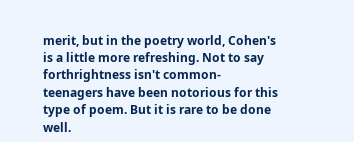merit, but in the poetry world, Cohen's is a little more refreshing. Not to say forthrightness isn't common- teenagers have been notorious for this type of poem. But it is rare to be done well.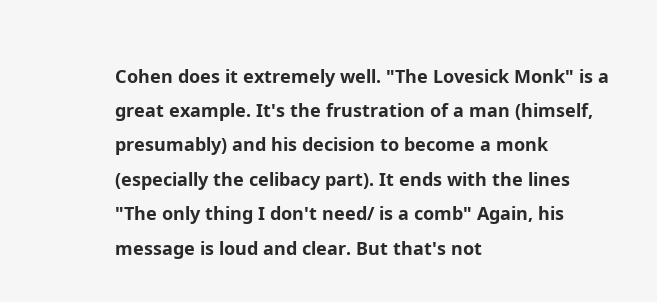Cohen does it extremely well. "The Lovesick Monk" is a great example. It's the frustration of a man (himself, presumably) and his decision to become a monk (especially the celibacy part). It ends with the lines "The only thing I don't need/ is a comb" Again, his message is loud and clear. But that's not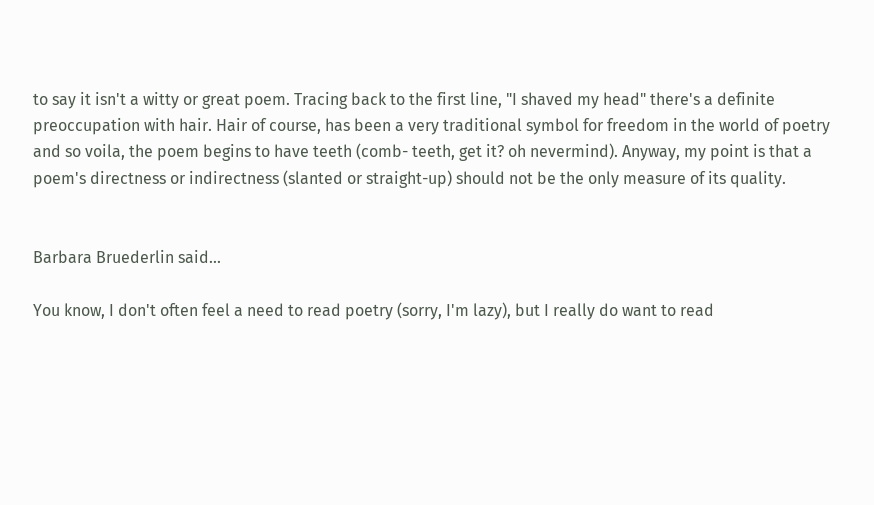to say it isn't a witty or great poem. Tracing back to the first line, "I shaved my head" there's a definite preoccupation with hair. Hair of course, has been a very traditional symbol for freedom in the world of poetry and so voila, the poem begins to have teeth (comb- teeth, get it? oh nevermind). Anyway, my point is that a poem's directness or indirectness (slanted or straight-up) should not be the only measure of its quality.


Barbara Bruederlin said...

You know, I don't often feel a need to read poetry (sorry, I'm lazy), but I really do want to read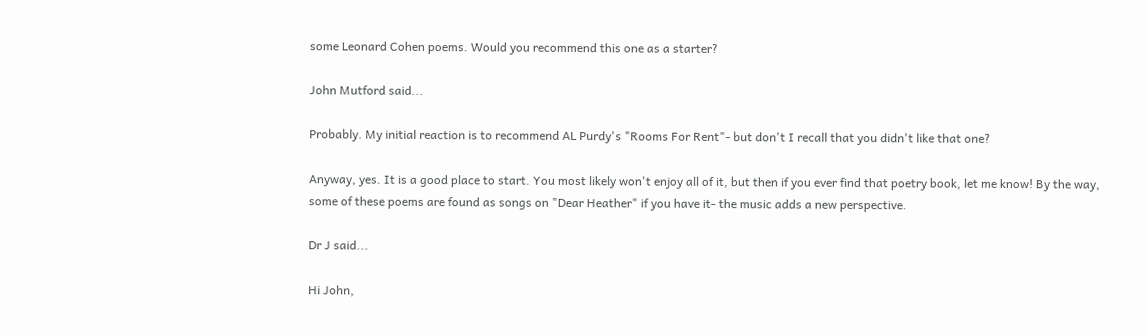some Leonard Cohen poems. Would you recommend this one as a starter?

John Mutford said...

Probably. My initial reaction is to recommend AL Purdy's "Rooms For Rent"- but don't I recall that you didn't like that one?

Anyway, yes. It is a good place to start. You most likely won't enjoy all of it, but then if you ever find that poetry book, let me know! By the way, some of these poems are found as songs on "Dear Heather" if you have it- the music adds a new perspective.

Dr J said...

Hi John,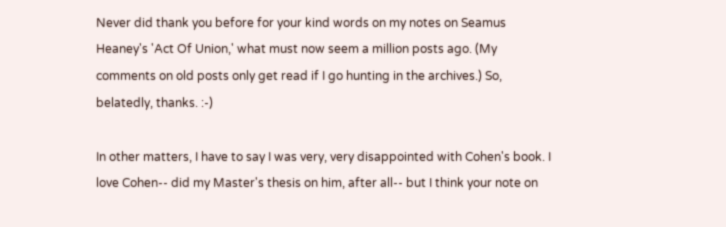Never did thank you before for your kind words on my notes on Seamus Heaney's 'Act Of Union,' what must now seem a million posts ago. (My comments on old posts only get read if I go hunting in the archives.) So, belatedly, thanks. :-)

In other matters, I have to say I was very, very disappointed with Cohen's book. I love Cohen-- did my Master's thesis on him, after all-- but I think your note on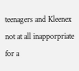teenagers and Kleenex not at all inapporpriate for a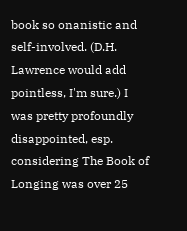book so onanistic and self-involved. (D.H. Lawrence would add pointless, I'm sure.) I was pretty profoundly disappointed, esp. considering The Book of Longing was over 25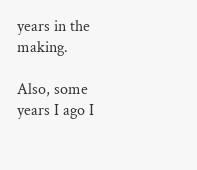years in the making.

Also, some years I ago I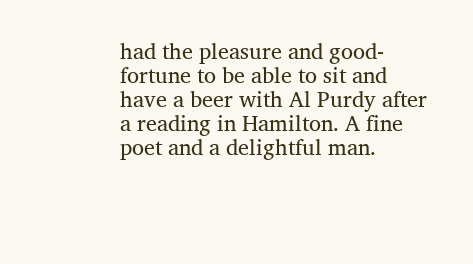had the pleasure and good-fortune to be able to sit and have a beer with Al Purdy after a reading in Hamilton. A fine poet and a delightful man.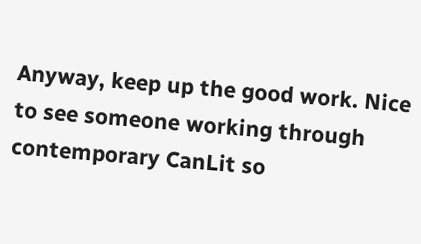Anyway, keep up the good work. Nice to see someone working through contemporary CanLit so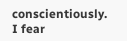conscientiously. I fear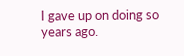I gave up on doing so years ago.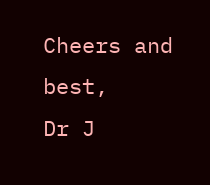Cheers and best,
Dr J